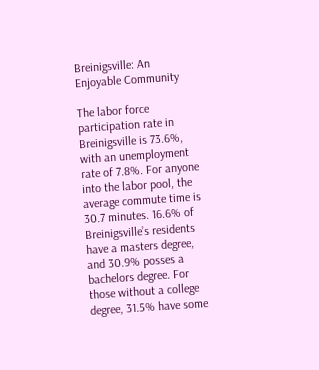Breinigsville: An Enjoyable Community

The labor force participation rate in Breinigsville is 73.6%, with an unemployment rate of 7.8%. For anyone into the labor pool, the average commute time is 30.7 minutes. 16.6% of Breinigsville’s residents have a masters degree, and 30.9% posses a bachelors degree. For those without a college degree, 31.5% have some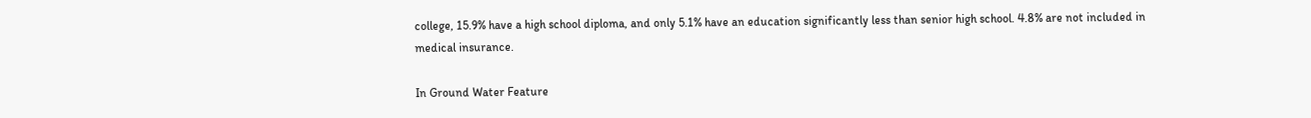college, 15.9% have a high school diploma, and only 5.1% have an education significantly less than senior high school. 4.8% are not included in medical insurance.

In Ground Water Feature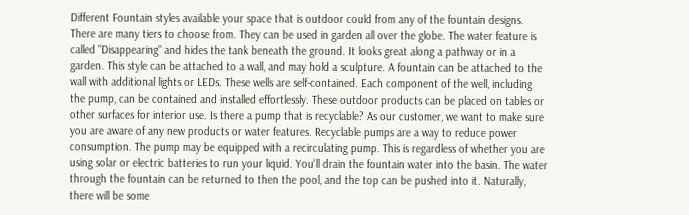Different Fountain styles available your space that is outdoor could from any of the fountain designs. There are many tiers to choose from. They can be used in garden all over the globe. The water feature is called "Disappearing" and hides the tank beneath the ground. It looks great along a pathway or in a garden. This style can be attached to a wall, and may hold a sculpture. A fountain can be attached to the wall with additional lights or LEDs. These wells are self-contained. Each component of the well, including the pump, can be contained and installed effortlessly. These outdoor products can be placed on tables or other surfaces for interior use. Is there a pump that is recyclable? As our customer, we want to make sure you are aware of any new products or water features. Recyclable pumps are a way to reduce power consumption. The pump may be equipped with a recirculating pump. This is regardless of whether you are using solar or electric batteries to run your liquid. You'll drain the fountain water into the basin. The water through the fountain can be returned to then the pool, and the top can be pushed into it. Naturally, there will be some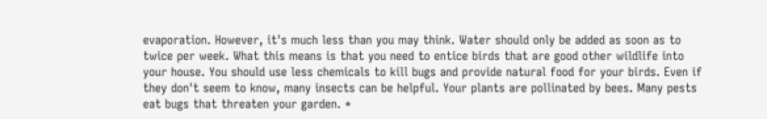evaporation. However, it's much less than you may think. Water should only be added as soon as to twice per week. What this means is that you need to entice birds that are good other wildlife into your house. You should use less chemicals to kill bugs and provide natural food for your birds. Even if they don't seem to know, many insects can be helpful. Your plants are pollinated by bees. Many pests eat bugs that threaten your garden. *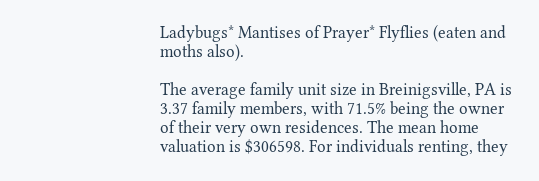Ladybugs* Mantises of Prayer* Flyflies (eaten and moths also).

The average family unit size in Breinigsville, PA is 3.37 family members, with 71.5% being the owner of their very own residences. The mean home valuation is $306598. For individuals renting, they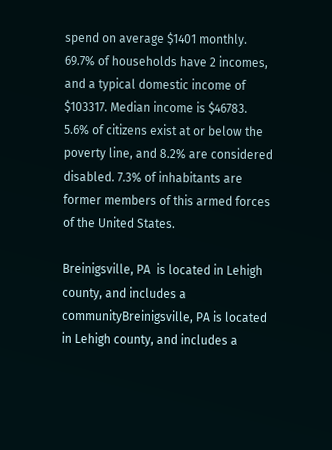spend on average $1401 monthly. 69.7% of households have 2 incomes, and a typical domestic income of $103317. Median income is $46783. 5.6% of citizens exist at or below the poverty line, and 8.2% are considered disabled. 7.3% of inhabitants are former members of this armed forces of the United States.

Breinigsville, PA  is located in Lehigh county, and includes a communityBreinigsville, PA is located in Lehigh county, and includes a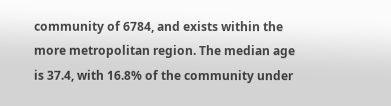community of 6784, and exists within the more metropolitan region. The median age is 37.4, with 16.8% of the community under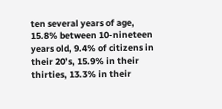ten several years of age, 15.8% between 10-nineteen years old, 9.4% of citizens in their 20’s, 15.9% in their thirties, 13.3% in their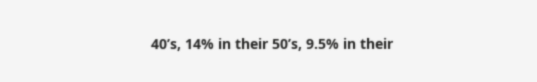40’s, 14% in their 50’s, 9.5% in their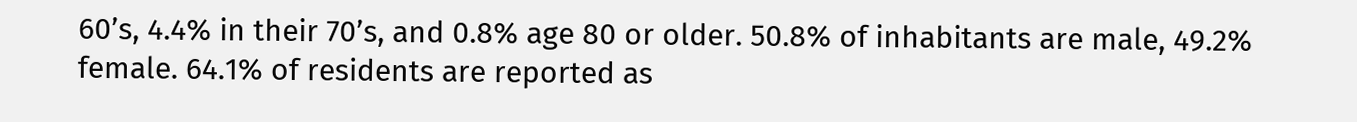60’s, 4.4% in their 70’s, and 0.8% age 80 or older. 50.8% of inhabitants are male, 49.2% female. 64.1% of residents are reported as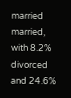married married, with 8.2% divorced and 24.6%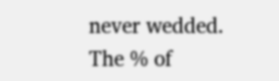never wedded. The % of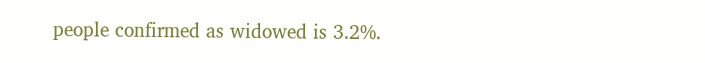people confirmed as widowed is 3.2%.